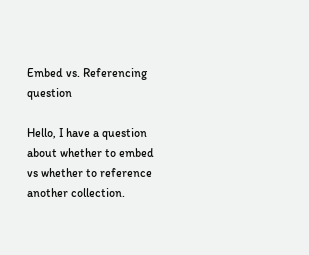Embed vs. Referencing question

Hello, I have a question about whether to embed vs whether to reference another collection.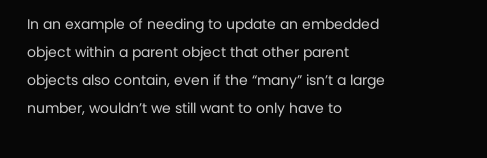In an example of needing to update an embedded object within a parent object that other parent objects also contain, even if the “many” isn’t a large number, wouldn’t we still want to only have to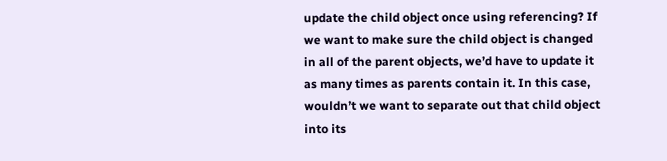update the child object once using referencing? If we want to make sure the child object is changed in all of the parent objects, we’d have to update it as many times as parents contain it. In this case, wouldn’t we want to separate out that child object into its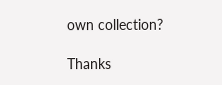own collection?

Thanks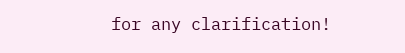for any clarification!